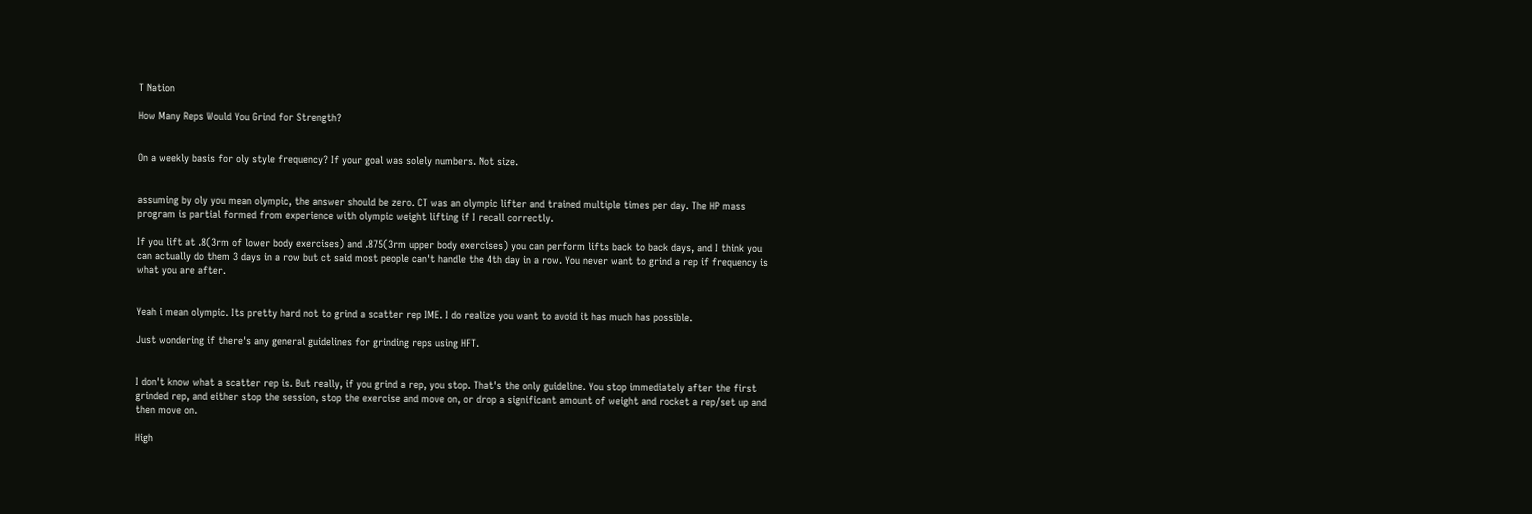T Nation

How Many Reps Would You Grind for Strength?


On a weekly basis for oly style frequency? If your goal was solely numbers. Not size.


assuming by oly you mean olympic, the answer should be zero. CT was an olympic lifter and trained multiple times per day. The HP mass program is partial formed from experience with olympic weight lifting if I recall correctly.

If you lift at .8(3rm of lower body exercises) and .875(3rm upper body exercises) you can perform lifts back to back days, and I think you can actually do them 3 days in a row but ct said most people can't handle the 4th day in a row. You never want to grind a rep if frequency is what you are after.


Yeah i mean olympic. Its pretty hard not to grind a scatter rep IME. I do realize you want to avoid it has much has possible.

Just wondering if there's any general guidelines for grinding reps using HFT.


I don't know what a scatter rep is. But really, if you grind a rep, you stop. That's the only guideline. You stop immediately after the first grinded rep, and either stop the session, stop the exercise and move on, or drop a significant amount of weight and rocket a rep/set up and then move on.

High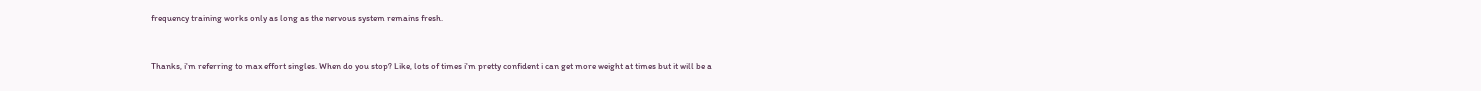frequency training works only as long as the nervous system remains fresh.


Thanks, i'm referring to max effort singles. When do you stop? Like, lots of times i'm pretty confident i can get more weight at times but it will be a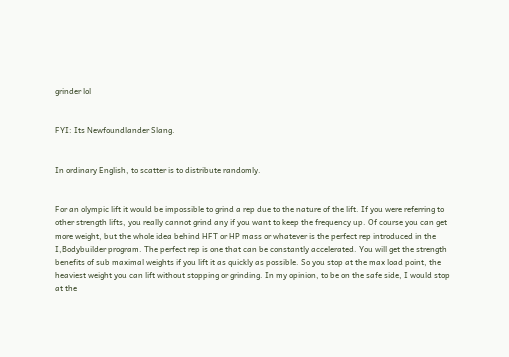grinder lol


FYI: Its Newfoundlander Slang.


In ordinary English, to scatter is to distribute randomly.


For an olympic lift it would be impossible to grind a rep due to the nature of the lift. If you were referring to other strength lifts, you really cannot grind any if you want to keep the frequency up. Of course you can get more weight, but the whole idea behind HFT or HP mass or whatever is the perfect rep introduced in the I,Bodybuilder program. The perfect rep is one that can be constantly accelerated. You will get the strength benefits of sub maximal weights if you lift it as quickly as possible. So you stop at the max load point, the heaviest weight you can lift without stopping or grinding. In my opinion, to be on the safe side, I would stop at the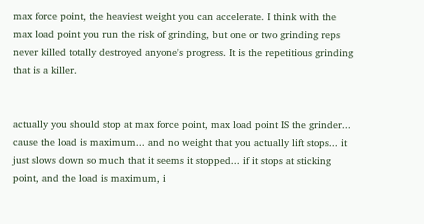max force point, the heaviest weight you can accelerate. I think with the max load point you run the risk of grinding, but one or two grinding reps never killed totally destroyed anyone's progress. It is the repetitious grinding that is a killer.


actually you should stop at max force point, max load point IS the grinder... cause the load is maximum... and no weight that you actually lift stops... it just slows down so much that it seems it stopped... if it stops at sticking point, and the load is maximum, i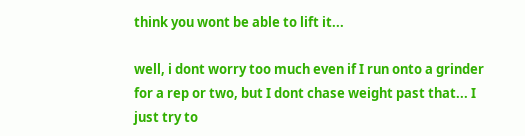think you wont be able to lift it...

well, i dont worry too much even if I run onto a grinder for a rep or two, but I dont chase weight past that... I just try to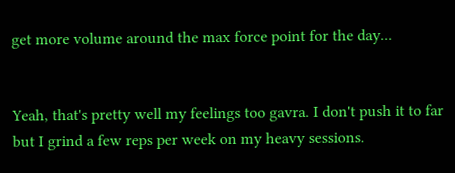get more volume around the max force point for the day...


Yeah, that's pretty well my feelings too gavra. I don't push it to far but I grind a few reps per week on my heavy sessions.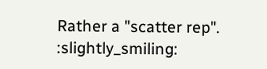Rather a "scatter rep". :slightly_smiling: